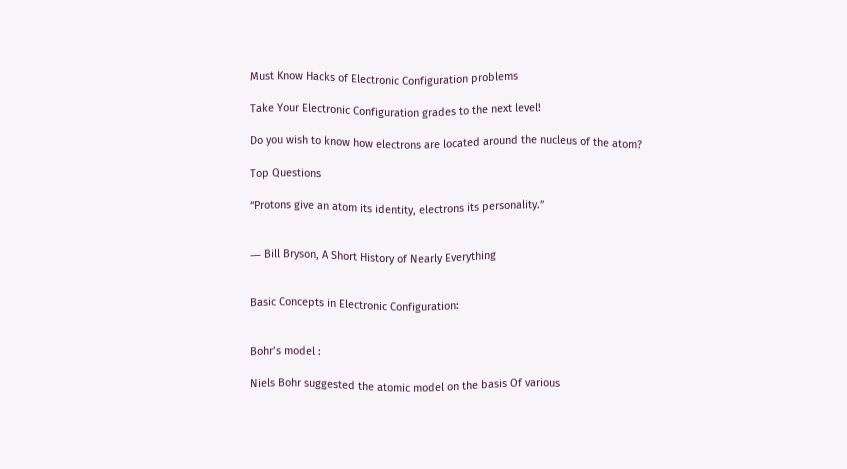Must Know Hacks of Electronic Configuration problems

Take Your Electronic Configuration grades to the next level!

Do you wish to know how electrons are located around the nucleus of the atom?

Top Questions

“Protons give an atom its identity, electrons its personality.”


― Bill Bryson, A Short History of Nearly Everything


Basic Concepts in Electronic Configuration:


Bohr’s model :

Niels Bohr suggested the atomic model on the basis Of various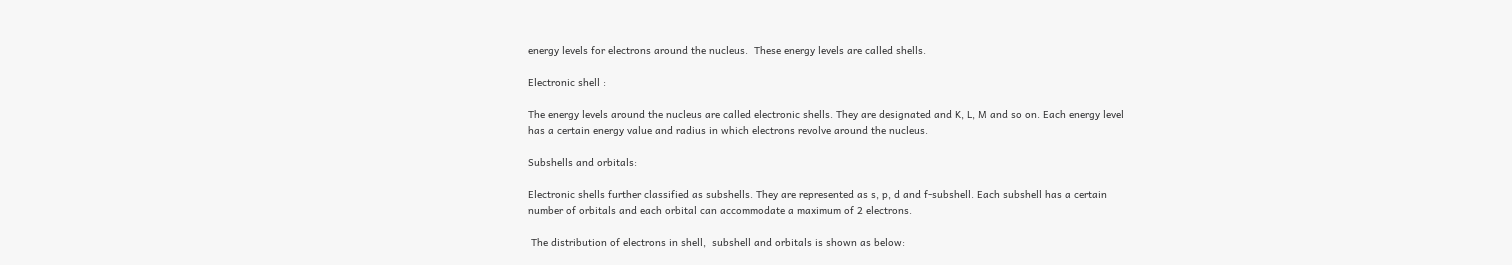energy levels for electrons around the nucleus.  These energy levels are called shells.

Electronic shell :

The energy levels around the nucleus are called electronic shells. They are designated and K, L, M and so on. Each energy level has a certain energy value and radius in which electrons revolve around the nucleus.

Subshells and orbitals:

Electronic shells further classified as subshells. They are represented as s, p, d and f-subshell. Each subshell has a certain number of orbitals and each orbital can accommodate a maximum of 2 electrons.

 The distribution of electrons in shell,  subshell and orbitals is shown as below: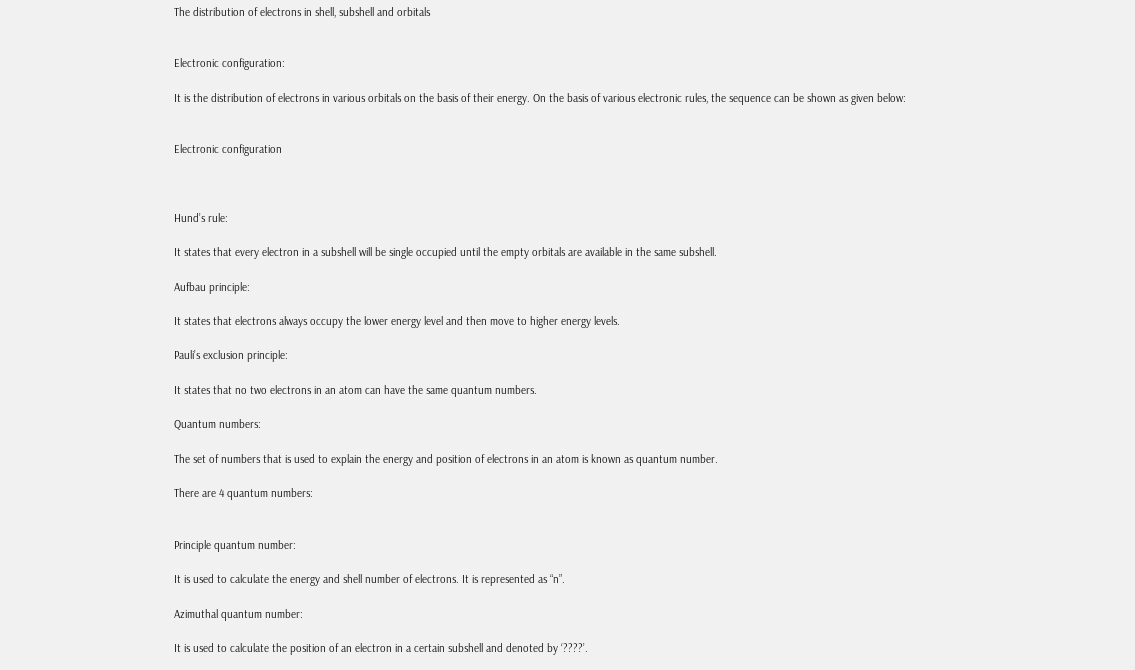The distribution of electrons in shell, subshell and orbitals


Electronic configuration:

It is the distribution of electrons in various orbitals on the basis of their energy. On the basis of various electronic rules, the sequence can be shown as given below:


Electronic configuration



Hund’s rule:

It states that every electron in a subshell will be single occupied until the empty orbitals are available in the same subshell.

Aufbau principle:

It states that electrons always occupy the lower energy level and then move to higher energy levels.

Pauli’s exclusion principle:

It states that no two electrons in an atom can have the same quantum numbers.

Quantum numbers:

The set of numbers that is used to explain the energy and position of electrons in an atom is known as quantum number.

There are 4 quantum numbers:


Principle quantum number:

It is used to calculate the energy and shell number of electrons. It is represented as “n”.

Azimuthal quantum number:

It is used to calculate the position of an electron in a certain subshell and denoted by ‘????’.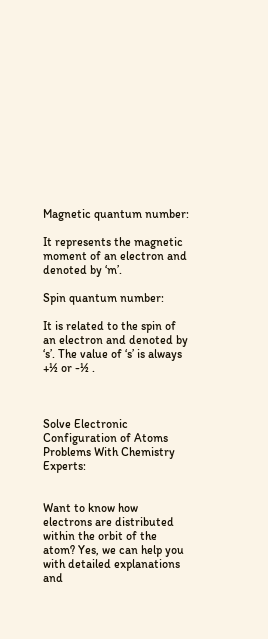Magnetic quantum number:

It represents the magnetic moment of an electron and denoted by ‘m’.

Spin quantum number:

It is related to the spin of an electron and denoted by ‘s’. The value of ‘s’ is always +½ or -½ .



Solve Electronic Configuration of Atoms Problems With Chemistry Experts:


Want to know how electrons are distributed within the orbit of the atom? Yes, we can help you with detailed explanations and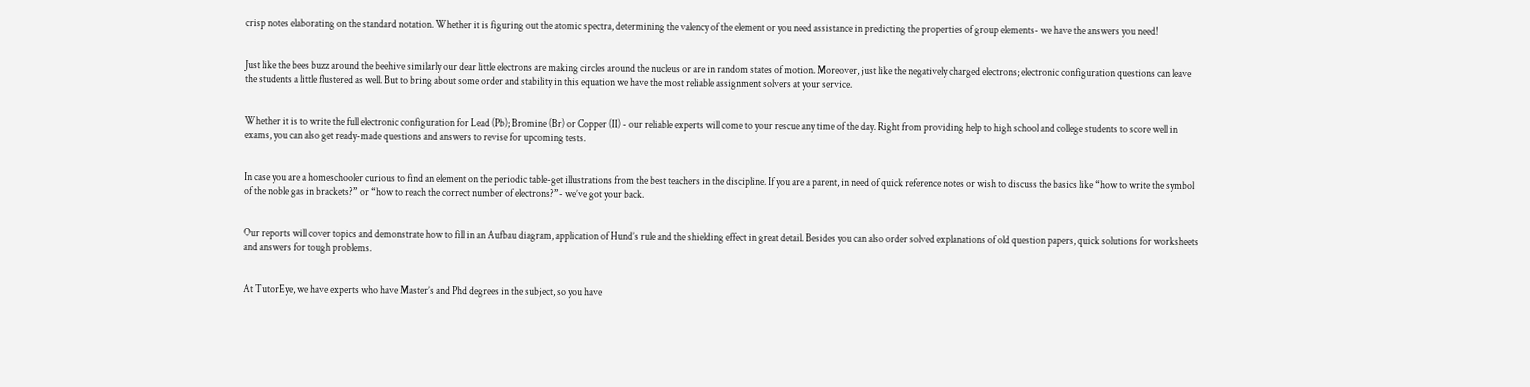crisp notes elaborating on the standard notation. Whether it is figuring out the atomic spectra, determining the valency of the element or you need assistance in predicting the properties of group elements- we have the answers you need!


Just like the bees buzz around the beehive similarly our dear little electrons are making circles around the nucleus or are in random states of motion. Moreover, just like the negatively charged electrons; electronic configuration questions can leave the students a little flustered as well. But to bring about some order and stability in this equation we have the most reliable assignment solvers at your service.


Whether it is to write the full electronic configuration for Lead (Pb); Bromine (Br) or Copper (II) - our reliable experts will come to your rescue any time of the day. Right from providing help to high school and college students to score well in exams, you can also get ready-made questions and answers to revise for upcoming tests.


In case you are a homeschooler curious to find an element on the periodic table-get illustrations from the best teachers in the discipline. If you are a parent, in need of quick reference notes or wish to discuss the basics like “how to write the symbol of the noble gas in brackets?” or “how to reach the correct number of electrons?”- we’ve got your back.


Our reports will cover topics and demonstrate how to fill in an Aufbau diagram, application of Hund’s rule and the shielding effect in great detail. Besides you can also order solved explanations of old question papers, quick solutions for worksheets and answers for tough problems.


At TutorEye, we have experts who have Master’s and Phd degrees in the subject, so you have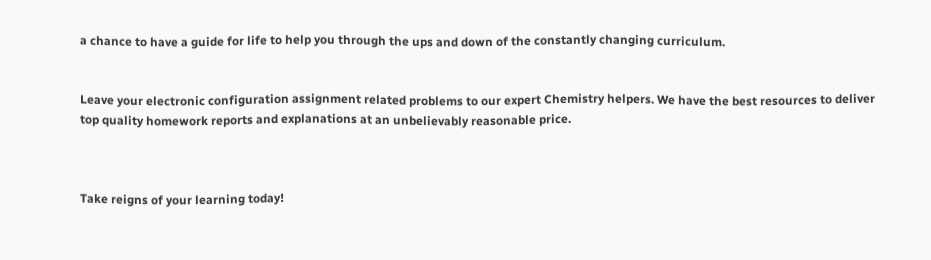a chance to have a guide for life to help you through the ups and down of the constantly changing curriculum.


Leave your electronic configuration assignment related problems to our expert Chemistry helpers. We have the best resources to deliver top quality homework reports and explanations at an unbelievably reasonable price.



Take reigns of your learning today!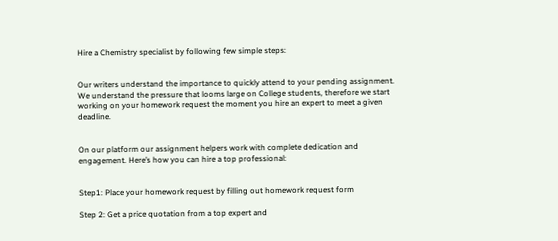Hire a Chemistry specialist by following few simple steps:


Our writers understand the importance to quickly attend to your pending assignment. We understand the pressure that looms large on College students, therefore we start working on your homework request the moment you hire an expert to meet a given deadline.


On our platform our assignment helpers work with complete dedication and engagement. Here’s how you can hire a top professional:


Step1: Place your homework request by filling out homework request form

Step 2: Get a price quotation from a top expert and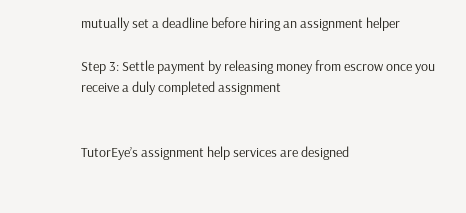mutually set a deadline before hiring an assignment helper

Step 3: Settle payment by releasing money from escrow once you receive a duly completed assignment


TutorEye’s assignment help services are designed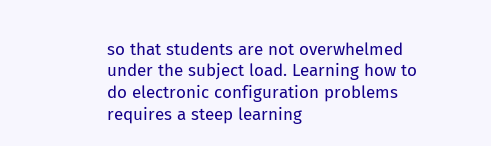so that students are not overwhelmed under the subject load. Learning how to do electronic configuration problems requires a steep learning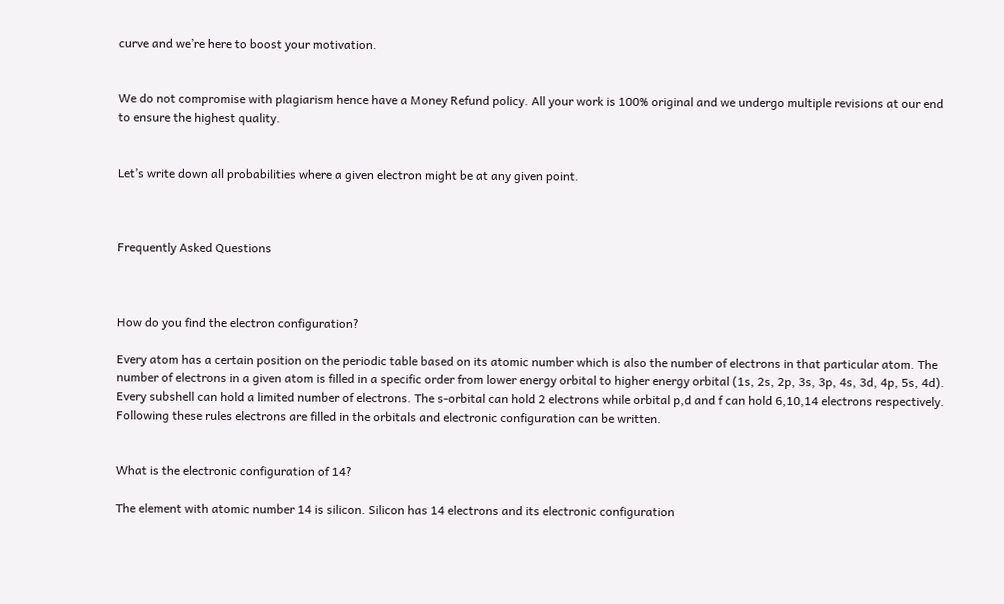curve and we’re here to boost your motivation.


We do not compromise with plagiarism hence have a Money Refund policy. All your work is 100% original and we undergo multiple revisions at our end to ensure the highest quality.


Let’s write down all probabilities where a given electron might be at any given point.



Frequently Asked Questions



How do you find the electron configuration?

Every atom has a certain position on the periodic table based on its atomic number which is also the number of electrons in that particular atom. The number of electrons in a given atom is filled in a specific order from lower energy orbital to higher energy orbital (1s, 2s, 2p, 3s, 3p, 4s, 3d, 4p, 5s, 4d). Every subshell can hold a limited number of electrons. The s-orbital can hold 2 electrons while orbital p,d and f can hold 6,10,14 electrons respectively. Following these rules electrons are filled in the orbitals and electronic configuration can be written.


What is the electronic configuration of 14?

The element with atomic number 14 is silicon. Silicon has 14 electrons and its electronic configuration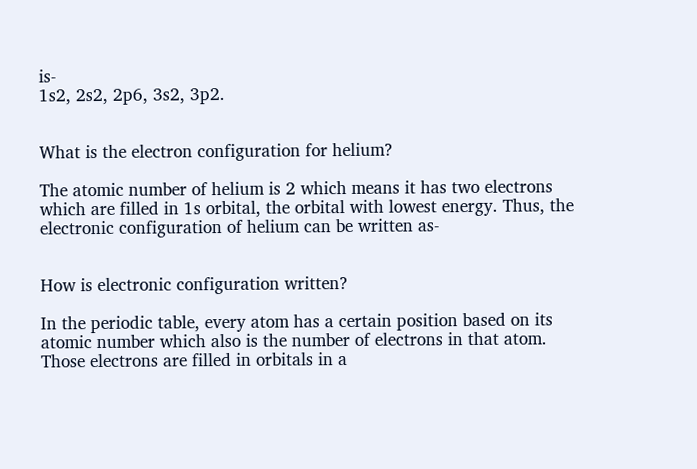is-
1s2, 2s2, 2p6, 3s2, 3p2.


What is the electron configuration for helium?

The atomic number of helium is 2 which means it has two electrons which are filled in 1s orbital, the orbital with lowest energy. Thus, the electronic configuration of helium can be written as-


How is electronic configuration written?

In the periodic table, every atom has a certain position based on its atomic number which also is the number of electrons in that atom. Those electrons are filled in orbitals in a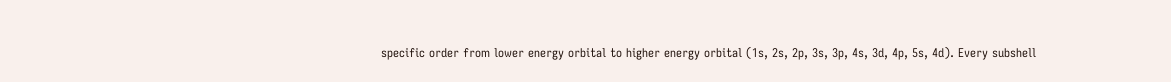specific order from lower energy orbital to higher energy orbital (1s, 2s, 2p, 3s, 3p, 4s, 3d, 4p, 5s, 4d). Every subshell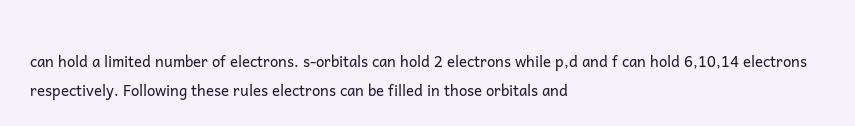can hold a limited number of electrons. s-orbitals can hold 2 electrons while p,d and f can hold 6,10,14 electrons respectively. Following these rules electrons can be filled in those orbitals and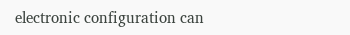electronic configuration can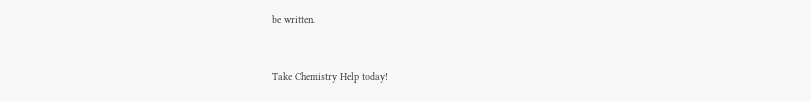be written.


Take Chemistry Help today!